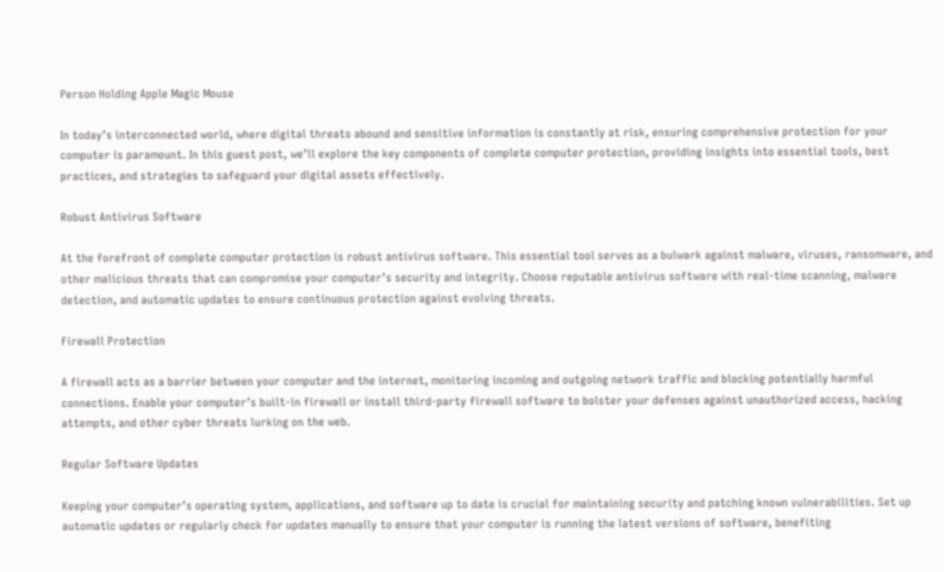Person Holding Apple Magic Mouse

In today’s interconnected world, where digital threats abound and sensitive information is constantly at risk, ensuring comprehensive protection for your computer is paramount. In this guest post, we’ll explore the key components of complete computer protection, providing insights into essential tools, best practices, and strategies to safeguard your digital assets effectively.

Robust Antivirus Software

At the forefront of complete computer protection is robust antivirus software. This essential tool serves as a bulwark against malware, viruses, ransomware, and other malicious threats that can compromise your computer’s security and integrity. Choose reputable antivirus software with real-time scanning, malware detection, and automatic updates to ensure continuous protection against evolving threats.

Firewall Protection

A firewall acts as a barrier between your computer and the internet, monitoring incoming and outgoing network traffic and blocking potentially harmful connections. Enable your computer’s built-in firewall or install third-party firewall software to bolster your defenses against unauthorized access, hacking attempts, and other cyber threats lurking on the web.

Regular Software Updates

Keeping your computer’s operating system, applications, and software up to date is crucial for maintaining security and patching known vulnerabilities. Set up automatic updates or regularly check for updates manually to ensure that your computer is running the latest versions of software, benefiting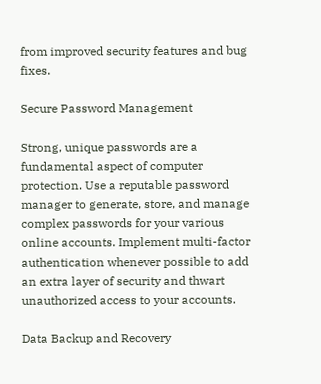from improved security features and bug fixes.

Secure Password Management

Strong, unique passwords are a fundamental aspect of computer protection. Use a reputable password manager to generate, store, and manage complex passwords for your various online accounts. Implement multi-factor authentication whenever possible to add an extra layer of security and thwart unauthorized access to your accounts.

Data Backup and Recovery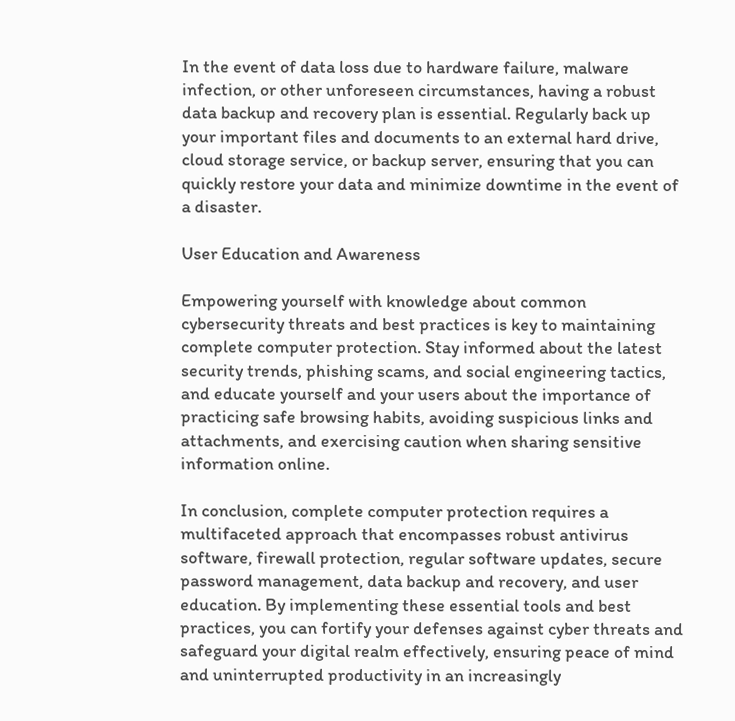In the event of data loss due to hardware failure, malware infection, or other unforeseen circumstances, having a robust data backup and recovery plan is essential. Regularly back up your important files and documents to an external hard drive, cloud storage service, or backup server, ensuring that you can quickly restore your data and minimize downtime in the event of a disaster.

User Education and Awareness

Empowering yourself with knowledge about common cybersecurity threats and best practices is key to maintaining complete computer protection. Stay informed about the latest security trends, phishing scams, and social engineering tactics, and educate yourself and your users about the importance of practicing safe browsing habits, avoiding suspicious links and attachments, and exercising caution when sharing sensitive information online.

In conclusion, complete computer protection requires a multifaceted approach that encompasses robust antivirus software, firewall protection, regular software updates, secure password management, data backup and recovery, and user education. By implementing these essential tools and best practices, you can fortify your defenses against cyber threats and safeguard your digital realm effectively, ensuring peace of mind and uninterrupted productivity in an increasingly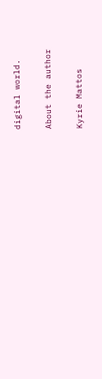digital world.

About the author

Kyrie Mattos